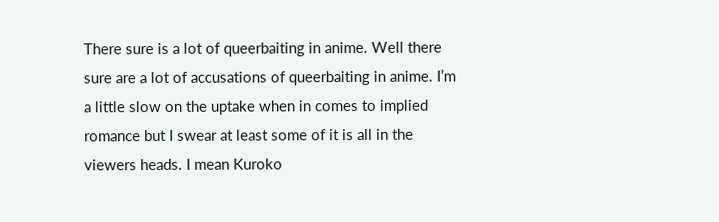There sure is a lot of queerbaiting in anime. Well there sure are a lot of accusations of queerbaiting in anime. I’m a little slow on the uptake when in comes to implied romance but I swear at least some of it is all in the viewers heads. I mean Kuroko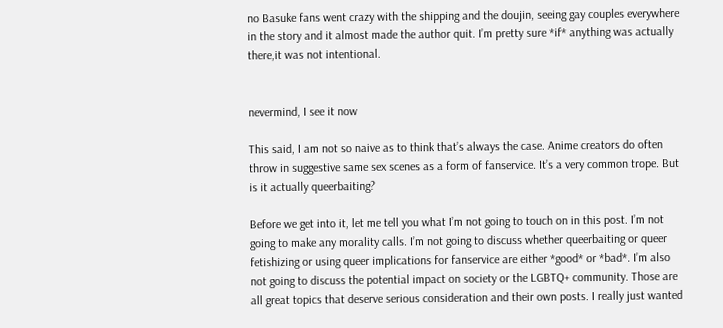no Basuke fans went crazy with the shipping and the doujin, seeing gay couples everywhere in the story and it almost made the author quit. I’m pretty sure *if* anything was actually there,it was not intentional.


nevermind, I see it now

This said, I am not so naive as to think that’s always the case. Anime creators do often throw in suggestive same sex scenes as a form of fanservice. It’s a very common trope. But is it actually queerbaiting?

Before we get into it, let me tell you what I’m not going to touch on in this post. I’m not going to make any morality calls. I’m not going to discuss whether queerbaiting or queer fetishizing or using queer implications for fanservice are either *good* or *bad*. I’m also not going to discuss the potential impact on society or the LGBTQ+ community. Those are all great topics that deserve serious consideration and their own posts. I really just wanted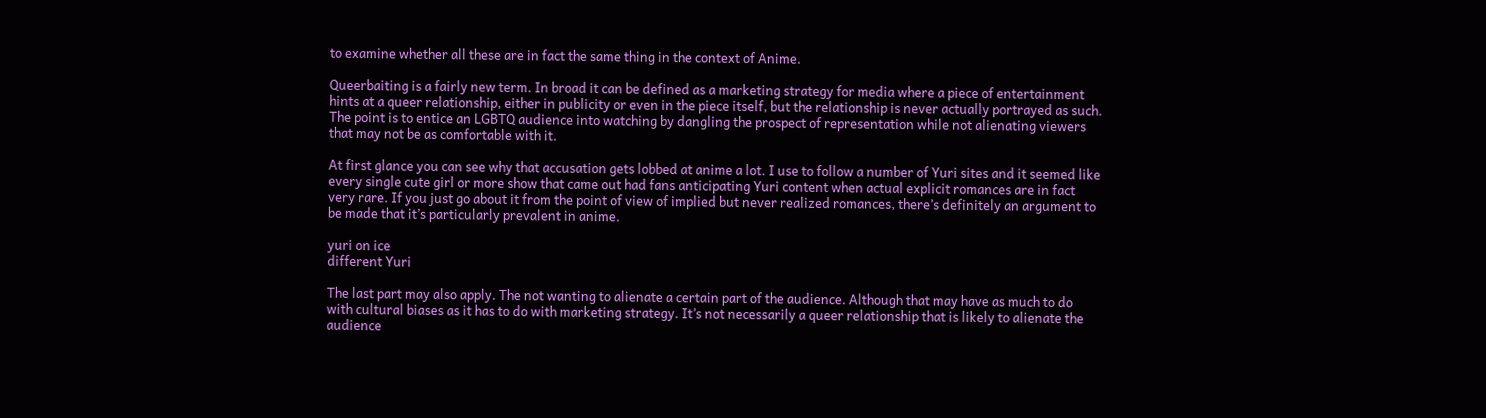to examine whether all these are in fact the same thing in the context of Anime.

Queerbaiting is a fairly new term. In broad it can be defined as a marketing strategy for media where a piece of entertainment hints at a queer relationship, either in publicity or even in the piece itself, but the relationship is never actually portrayed as such. The point is to entice an LGBTQ audience into watching by dangling the prospect of representation while not alienating viewers that may not be as comfortable with it.

At first glance you can see why that accusation gets lobbed at anime a lot. I use to follow a number of Yuri sites and it seemed like every single cute girl or more show that came out had fans anticipating Yuri content when actual explicit romances are in fact very rare. If you just go about it from the point of view of implied but never realized romances, there’s definitely an argument to be made that it’s particularly prevalent in anime.

yuri on ice
different Yuri

The last part may also apply. The not wanting to alienate a certain part of the audience. Although that may have as much to do with cultural biases as it has to do with marketing strategy. It’s not necessarily a queer relationship that is likely to alienate the audience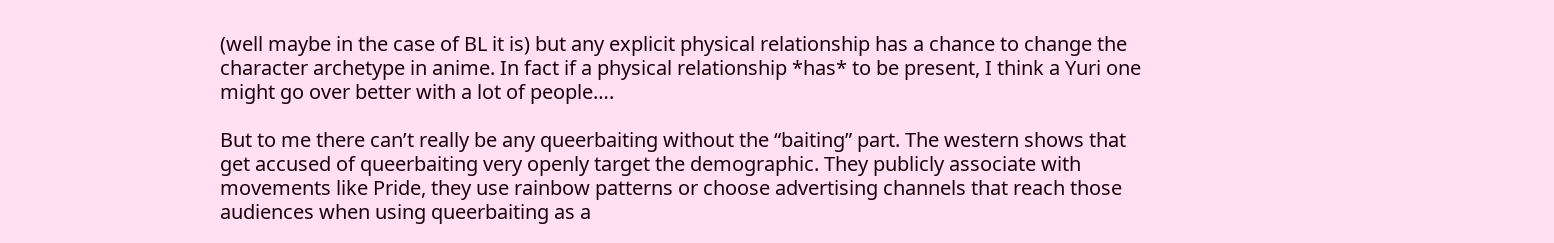(well maybe in the case of BL it is) but any explicit physical relationship has a chance to change the character archetype in anime. In fact if a physical relationship *has* to be present, I think a Yuri one might go over better with a lot of people….

But to me there can’t really be any queerbaiting without the “baiting” part. The western shows that get accused of queerbaiting very openly target the demographic. They publicly associate with movements like Pride, they use rainbow patterns or choose advertising channels that reach those audiences when using queerbaiting as a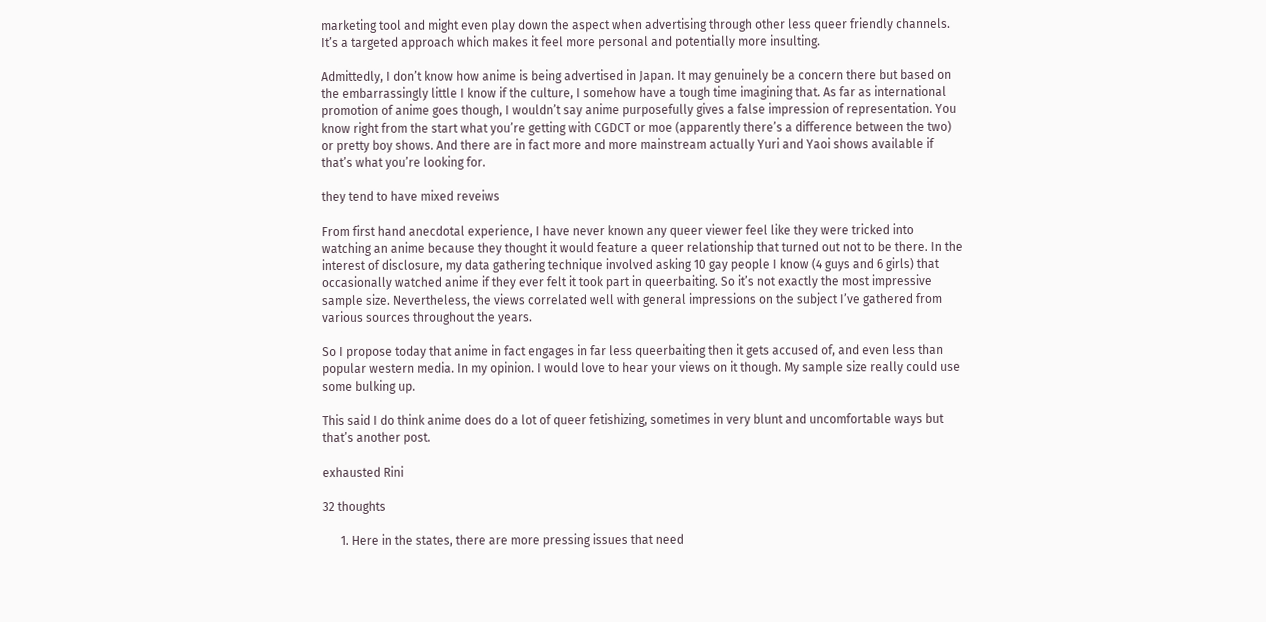marketing tool and might even play down the aspect when advertising through other less queer friendly channels. It’s a targeted approach which makes it feel more personal and potentially more insulting.

Admittedly, I don’t know how anime is being advertised in Japan. It may genuinely be a concern there but based on the embarrassingly little I know if the culture, I somehow have a tough time imagining that. As far as international promotion of anime goes though, I wouldn’t say anime purposefully gives a false impression of representation. You know right from the start what you’re getting with CGDCT or moe (apparently there’s a difference between the two) or pretty boy shows. And there are in fact more and more mainstream actually Yuri and Yaoi shows available if that’s what you’re looking for.

they tend to have mixed reveiws

From first hand anecdotal experience, I have never known any queer viewer feel like they were tricked into watching an anime because they thought it would feature a queer relationship that turned out not to be there. In the interest of disclosure, my data gathering technique involved asking 10 gay people I know (4 guys and 6 girls) that occasionally watched anime if they ever felt it took part in queerbaiting. So it’s not exactly the most impressive sample size. Nevertheless, the views correlated well with general impressions on the subject I’ve gathered from various sources throughout the years.

So I propose today that anime in fact engages in far less queerbaiting then it gets accused of, and even less than popular western media. In my opinion. I would love to hear your views on it though. My sample size really could use some bulking up.

This said I do think anime does do a lot of queer fetishizing, sometimes in very blunt and uncomfortable ways but that’s another post.

exhausted Rini

32 thoughts

      1. Here in the states, there are more pressing issues that need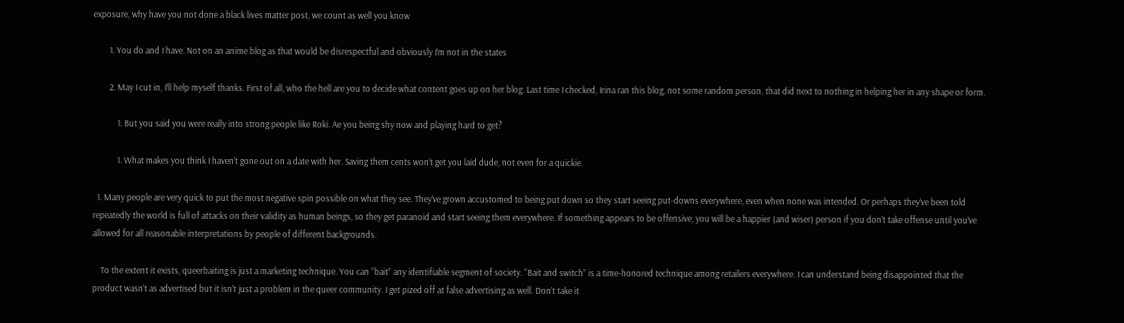exposure, why have you not done a black lives matter post, we count as well you know

        1. You do and I have. Not on an anime blog as that would be disrespectful and obviously I’m not in the states

        2. May I cut in, I’ll help myself thanks. First of all, who the hell are you to decide what content goes up on her blog. Last time I checked, Irina ran this blog, not some random person, that did next to nothing in helping her in any shape or form.

            1. But you said you were really into strong people like Roki. Ae you being shy now and playing hard to get?

            1. What makes you think I haven’t gone out on a date with her. Saving them cents won’t get you laid dude, not even for a quickie.

  1. Many people are very quick to put the most negative spin possible on what they see. They’ve grown accustomed to being put down so they start seeing put-downs everywhere, even when none was intended. Or perhaps they’ve been told repeatedly the world is full of attacks on their validity as human beings, so they get paranoid and start seeing them everywhere. If something appears to be offensive, you will be a happier (and wiser) person if you don’t take offense until you’ve allowed for all reasonable interpretations by people of different backgrounds.

    To the extent it exists, queerbaiting is just a marketing technique. You can “bait” any identifiable segment of society. “Bait and switch” is a time-honored technique among retailers everywhere. I can understand being disappointed that the product wasn’t as advertised but it isn’t just a problem in the queer community. I get pized off at false advertising as well. Don’t take it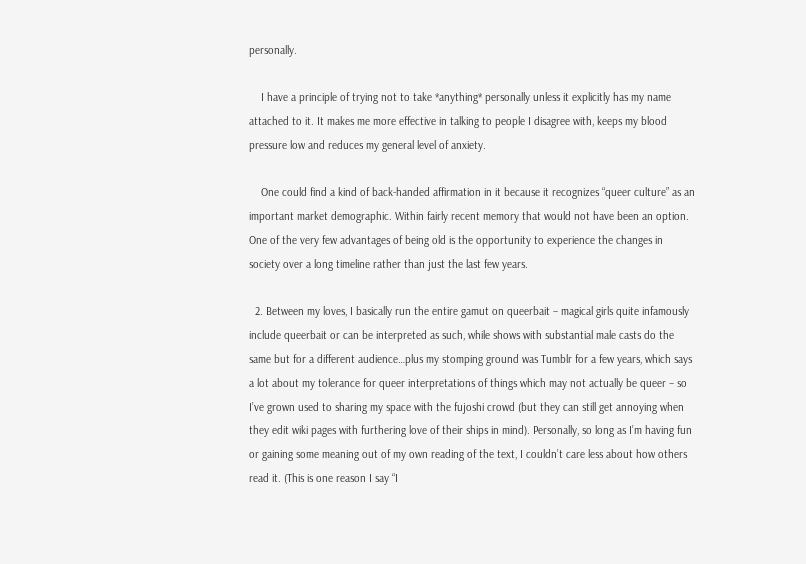personally.

    I have a principle of trying not to take *anything* personally unless it explicitly has my name attached to it. It makes me more effective in talking to people I disagree with, keeps my blood pressure low and reduces my general level of anxiety.

    One could find a kind of back-handed affirmation in it because it recognizes “queer culture” as an important market demographic. Within fairly recent memory that would not have been an option. One of the very few advantages of being old is the opportunity to experience the changes in society over a long timeline rather than just the last few years.

  2. Between my loves, I basically run the entire gamut on queerbait – magical girls quite infamously include queerbait or can be interpreted as such, while shows with substantial male casts do the same but for a different audience…plus my stomping ground was Tumblr for a few years, which says a lot about my tolerance for queer interpretations of things which may not actually be queer – so I’ve grown used to sharing my space with the fujoshi crowd (but they can still get annoying when they edit wiki pages with furthering love of their ships in mind). Personally, so long as I’m having fun or gaining some meaning out of my own reading of the text, I couldn’t care less about how others read it. (This is one reason I say “I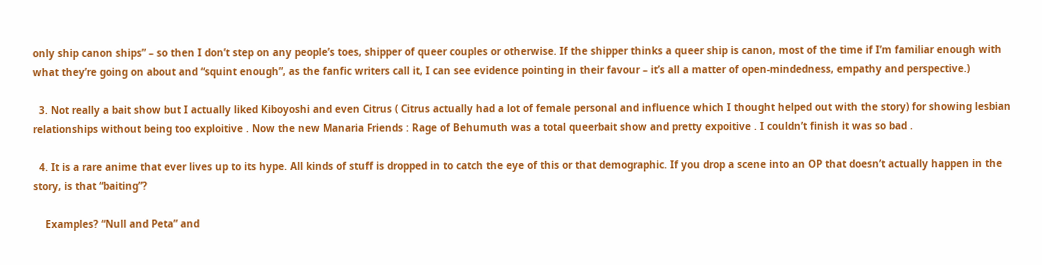only ship canon ships” – so then I don’t step on any people’s toes, shipper of queer couples or otherwise. If the shipper thinks a queer ship is canon, most of the time if I’m familiar enough with what they’re going on about and “squint enough”, as the fanfic writers call it, I can see evidence pointing in their favour – it’s all a matter of open-mindedness, empathy and perspective.)

  3. Not really a bait show but I actually liked Kiboyoshi and even Citrus ( Citrus actually had a lot of female personal and influence which I thought helped out with the story) for showing lesbian relationships without being too exploitive . Now the new Manaria Friends : Rage of Behumuth was a total queerbait show and pretty expoitive . I couldn’t finish it was so bad .

  4. It is a rare anime that ever lives up to its hype. All kinds of stuff is dropped in to catch the eye of this or that demographic. If you drop a scene into an OP that doesn’t actually happen in the story, is that “baiting”?

    Examples? “Null and Peta” and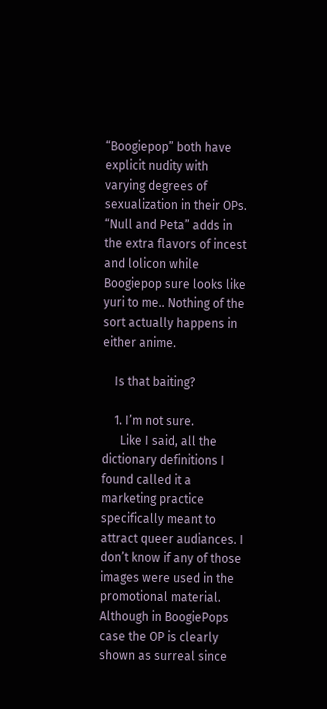“Boogiepop” both have explicit nudity with varying degrees of sexualization in their OPs. “Null and Peta” adds in the extra flavors of incest and lolicon while Boogiepop sure looks like yuri to me.. Nothing of the sort actually happens in either anime.

    Is that baiting?

    1. I’m not sure.
      Like I said, all the dictionary definitions I found called it a marketing practice specifically meant to attract queer audiances. I don’t know if any of those images were used in the promotional material. Although in BoogiePops case the OP is clearly shown as surreal since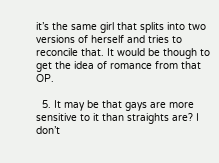it’s the same girl that splits into two versions of herself and tries to reconcile that. It would be though to get the idea of romance from that OP.

  5. It may be that gays are more sensitive to it than straights are? I don’t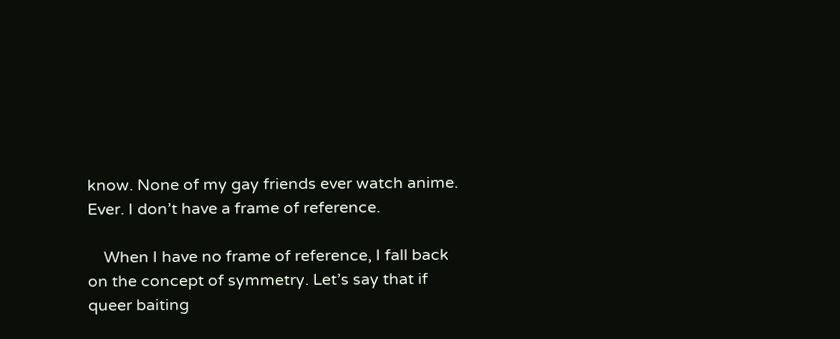know. None of my gay friends ever watch anime. Ever. I don’t have a frame of reference.

    When I have no frame of reference, I fall back on the concept of symmetry. Let’s say that if queer baiting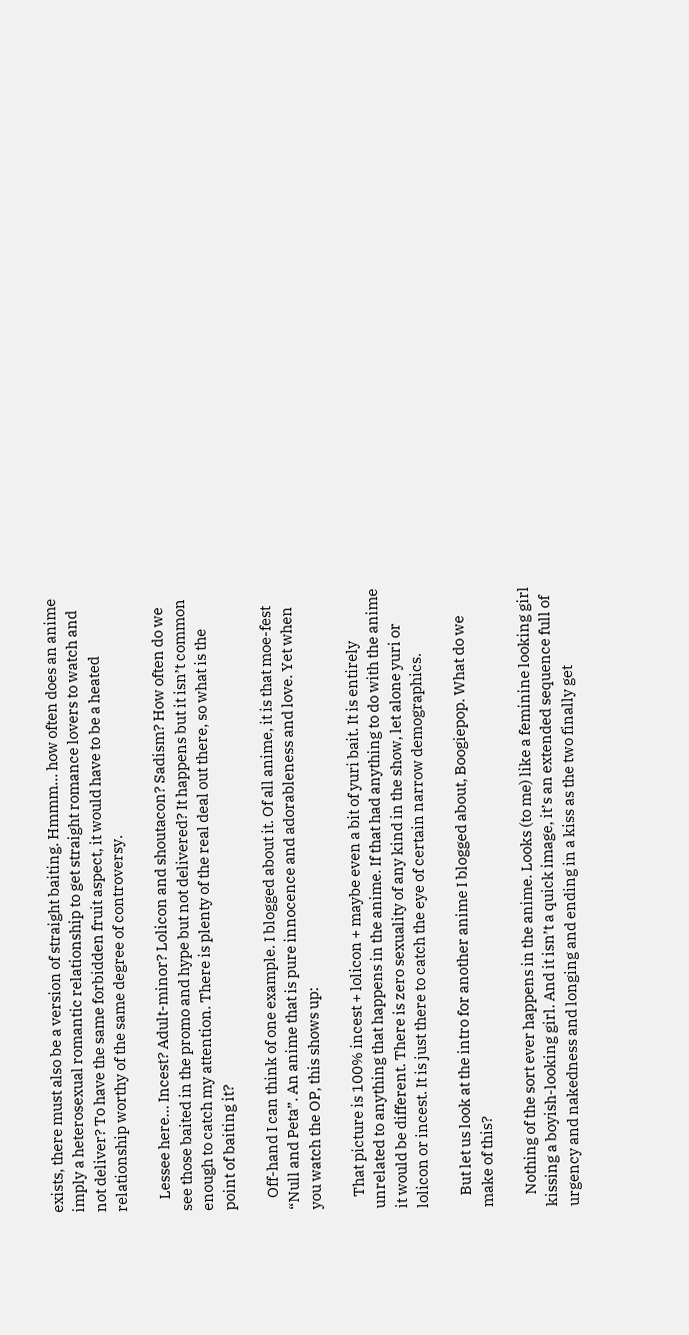exists, there must also be a version of straight baiting. Hmmm… how often does an anime imply a heterosexual romantic relationship to get straight romance lovers to watch and not deliver? To have the same forbidden fruit aspect, it would have to be a heated relationship worthy of the same degree of controversy.

    Lessee here… Incest? Adult-minor? Lolicon and shoutacon? Sadism? How often do we see those baited in the promo and hype but not delivered? It happens but it isn’t common enough to catch my attention. There is plenty of the real deal out there, so what is the point of baiting it?

    Off-hand I can think of one example. I blogged about it. Of all anime, it is that moe-fest “Null and Peta”. An anime that is pure innocence and adorableness and love. Yet when you watch the OP, this shows up:

    That picture is 100% incest + lolicon + maybe even a bit of yuri bait. It is entirely unrelated to anything that happens in the anime. If that had anything to do with the anime it would be different. There is zero sexuality of any kind in the show, let alone yuri or lolicon or incest. It is just there to catch the eye of certain narrow demographics.

    But let us look at the intro for another anime I blogged about, Boogiepop. What do we make of this?

    Nothing of the sort ever happens in the anime. Looks (to me) like a feminine looking girl kissing a boyish-looking girl. And it isn’t a quick image, it’s an extended sequence full of urgency and nakedness and longing and ending in a kiss as the two finally get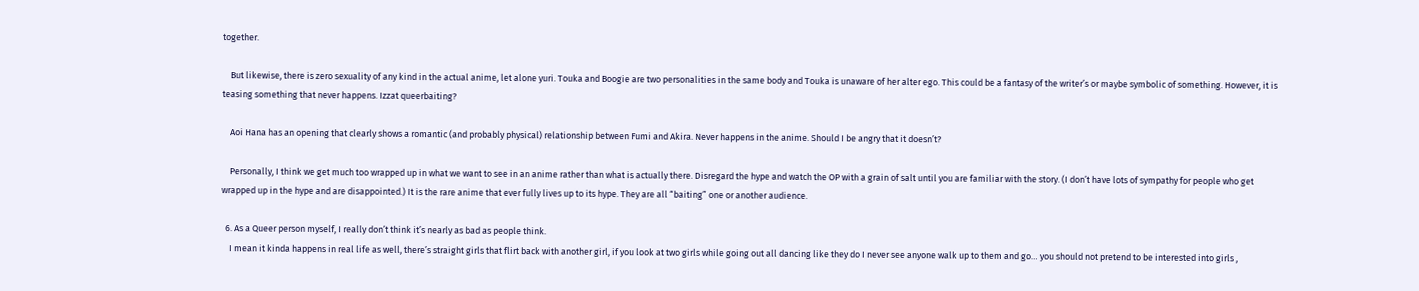together.

    But likewise, there is zero sexuality of any kind in the actual anime, let alone yuri. Touka and Boogie are two personalities in the same body and Touka is unaware of her alter ego. This could be a fantasy of the writer’s or maybe symbolic of something. However, it is teasing something that never happens. Izzat queerbaiting?

    Aoi Hana has an opening that clearly shows a romantic (and probably physical) relationship between Fumi and Akira. Never happens in the anime. Should I be angry that it doesn’t?

    Personally, I think we get much too wrapped up in what we want to see in an anime rather than what is actually there. Disregard the hype and watch the OP with a grain of salt until you are familiar with the story. (I don’t have lots of sympathy for people who get wrapped up in the hype and are disappointed.) It is the rare anime that ever fully lives up to its hype. They are all “baiting” one or another audience.

  6. As a Queer person myself, I really don’t think it’s nearly as bad as people think.
    I mean it kinda happens in real life as well, there’s straight girls that flirt back with another girl, if you look at two girls while going out all dancing like they do I never see anyone walk up to them and go… you should not pretend to be interested into girls ,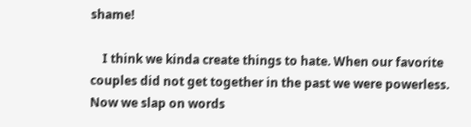shame!

    I think we kinda create things to hate. When our favorite couples did not get together in the past we were powerless. Now we slap on words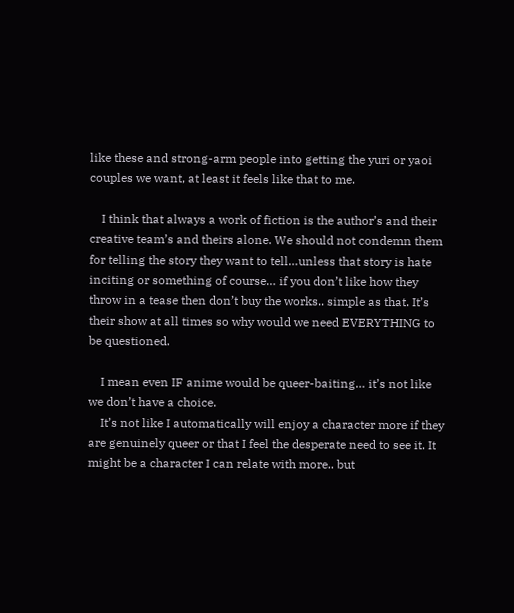like these and strong-arm people into getting the yuri or yaoi couples we want, at least it feels like that to me.

    I think that always a work of fiction is the author’s and their creative team’s and theirs alone. We should not condemn them for telling the story they want to tell…unless that story is hate inciting or something of course… if you don’t like how they throw in a tease then don’t buy the works.. simple as that. It’s their show at all times so why would we need EVERYTHING to be questioned.

    I mean even IF anime would be queer-baiting… it’s not like we don’t have a choice.
    It’s not like I automatically will enjoy a character more if they are genuinely queer or that I feel the desperate need to see it. It might be a character I can relate with more.. but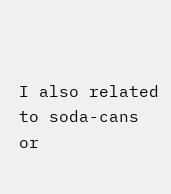I also related to soda-cans or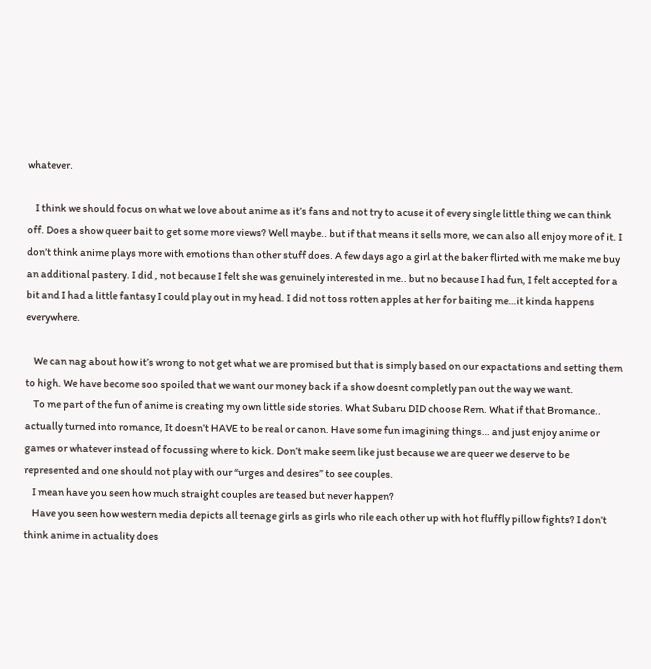whatever.

    I think we should focus on what we love about anime as it’s fans and not try to acuse it of every single little thing we can think off. Does a show queer bait to get some more views? Well maybe.. but if that means it sells more, we can also all enjoy more of it. I don’t think anime plays more with emotions than other stuff does. A few days ago a girl at the baker flirted with me make me buy an additional pastery. I did , not because I felt she was genuinely interested in me.. but no because I had fun, I felt accepted for a bit and I had a little fantasy I could play out in my head. I did not toss rotten apples at her for baiting me…it kinda happens everywhere.

    We can nag about how it’s wrong to not get what we are promised but that is simply based on our expactations and setting them to high. We have become soo spoiled that we want our money back if a show doesnt completly pan out the way we want.
    To me part of the fun of anime is creating my own little side stories. What Subaru DID choose Rem. What if that Bromance.. actually turned into romance, It doesn’t HAVE to be real or canon. Have some fun imagining things… and just enjoy anime or games or whatever instead of focussing where to kick. Don’t make seem like just because we are queer we deserve to be represented and one should not play with our “urges and desires” to see couples.
    I mean have you seen how much straight couples are teased but never happen?
    Have you seen how western media depicts all teenage girls as girls who rile each other up with hot fluffly pillow fights? I don’t think anime in actuality does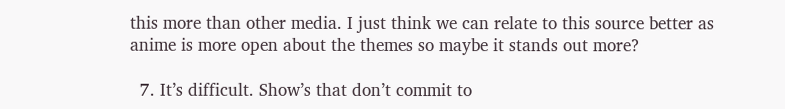this more than other media. I just think we can relate to this source better as anime is more open about the themes so maybe it stands out more?

  7. It’s difficult. Show’s that don’t commit to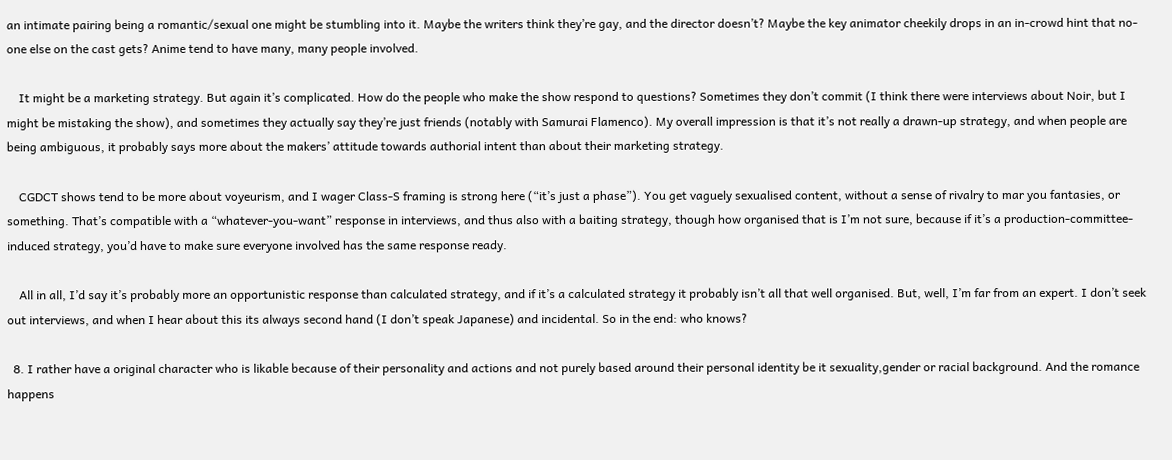an intimate pairing being a romantic/sexual one might be stumbling into it. Maybe the writers think they’re gay, and the director doesn’t? Maybe the key animator cheekily drops in an in-crowd hint that no-one else on the cast gets? Anime tend to have many, many people involved.

    It might be a marketing strategy. But again it’s complicated. How do the people who make the show respond to questions? Sometimes they don’t commit (I think there were interviews about Noir, but I might be mistaking the show), and sometimes they actually say they’re just friends (notably with Samurai Flamenco). My overall impression is that it’s not really a drawn-up strategy, and when people are being ambiguous, it probably says more about the makers’ attitude towards authorial intent than about their marketing strategy.

    CGDCT shows tend to be more about voyeurism, and I wager Class-S framing is strong here (“it’s just a phase”). You get vaguely sexualised content, without a sense of rivalry to mar you fantasies, or something. That’s compatible with a “whatever-you-want” response in interviews, and thus also with a baiting strategy, though how organised that is I’m not sure, because if it’s a production-committee-induced strategy, you’d have to make sure everyone involved has the same response ready.

    All in all, I’d say it’s probably more an opportunistic response than calculated strategy, and if it’s a calculated strategy it probably isn’t all that well organised. But, well, I’m far from an expert. I don’t seek out interviews, and when I hear about this its always second hand (I don’t speak Japanese) and incidental. So in the end: who knows?

  8. I rather have a original character who is likable because of their personality and actions and not purely based around their personal identity be it sexuality,gender or racial background. And the romance happens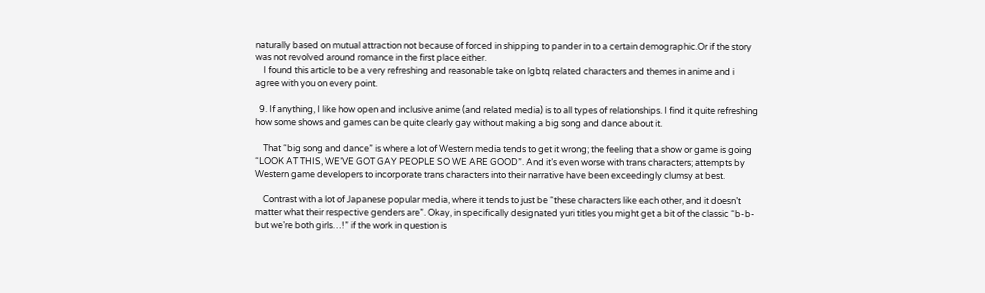naturally based on mutual attraction not because of forced in shipping to pander in to a certain demographic.Or if the story was not revolved around romance in the first place either.
    I found this article to be a very refreshing and reasonable take on lgbtq related characters and themes in anime and i agree with you on every point.

  9. If anything, I like how open and inclusive anime (and related media) is to all types of relationships. I find it quite refreshing how some shows and games can be quite clearly gay without making a big song and dance about it.

    That “big song and dance” is where a lot of Western media tends to get it wrong; the feeling that a show or game is going “LOOK AT THIS, WE’VE GOT GAY PEOPLE SO WE ARE GOOD”. And it’s even worse with trans characters; attempts by Western game developers to incorporate trans characters into their narrative have been exceedingly clumsy at best.

    Contrast with a lot of Japanese popular media, where it tends to just be “these characters like each other, and it doesn’t matter what their respective genders are”. Okay, in specifically designated yuri titles you might get a bit of the classic “b-b-but we’re both girls…!” if the work in question is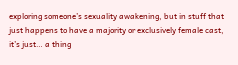exploring someone’s sexuality awakening, but in stuff that just happens to have a majority or exclusively female cast, it’s just… a thing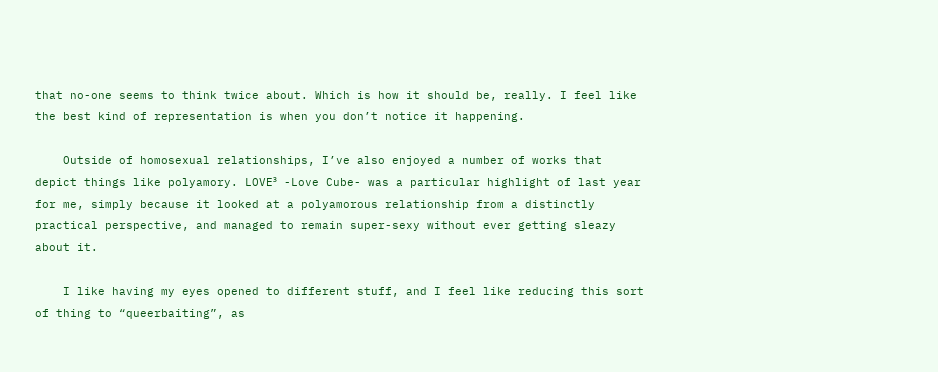that no-one seems to think twice about. Which is how it should be, really. I feel like the best kind of representation is when you don’t notice it happening.

    Outside of homosexual relationships, I’ve also enjoyed a number of works that depict things like polyamory. LOVE³ -Love Cube- was a particular highlight of last year for me, simply because it looked at a polyamorous relationship from a distinctly practical perspective, and managed to remain super-sexy without ever getting sleazy about it.

    I like having my eyes opened to different stuff, and I feel like reducing this sort of thing to “queerbaiting”, as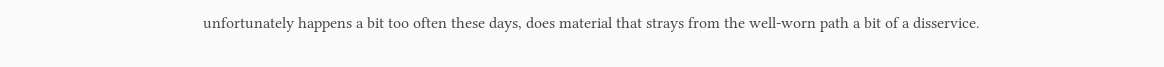unfortunately happens a bit too often these days, does material that strays from the well-worn path a bit of a disservice.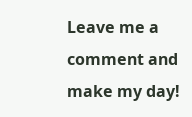Leave me a comment and make my day!